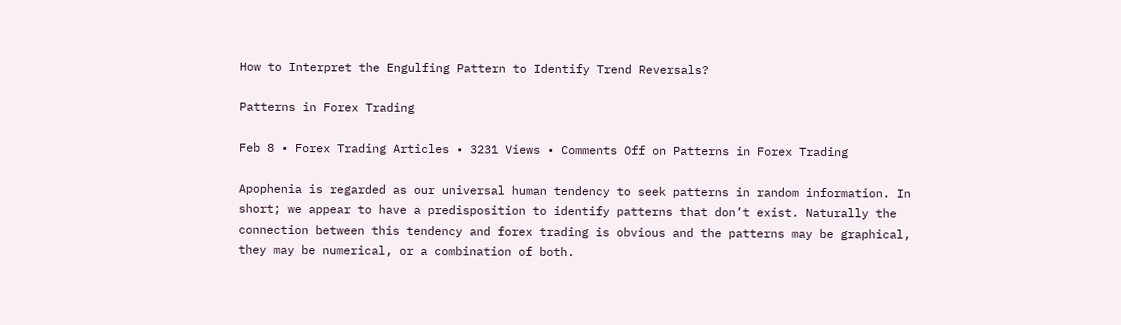How to Interpret the Engulfing Pattern to Identify Trend Reversals?

Patterns in Forex Trading

Feb 8 • Forex Trading Articles • 3231 Views • Comments Off on Patterns in Forex Trading

Apophenia is regarded as our universal human tendency to seek patterns in random information. In short; we appear to have a predisposition to identify patterns that don’t exist. Naturally the connection between this tendency and forex trading is obvious and the patterns may be graphical, they may be numerical, or a combination of both.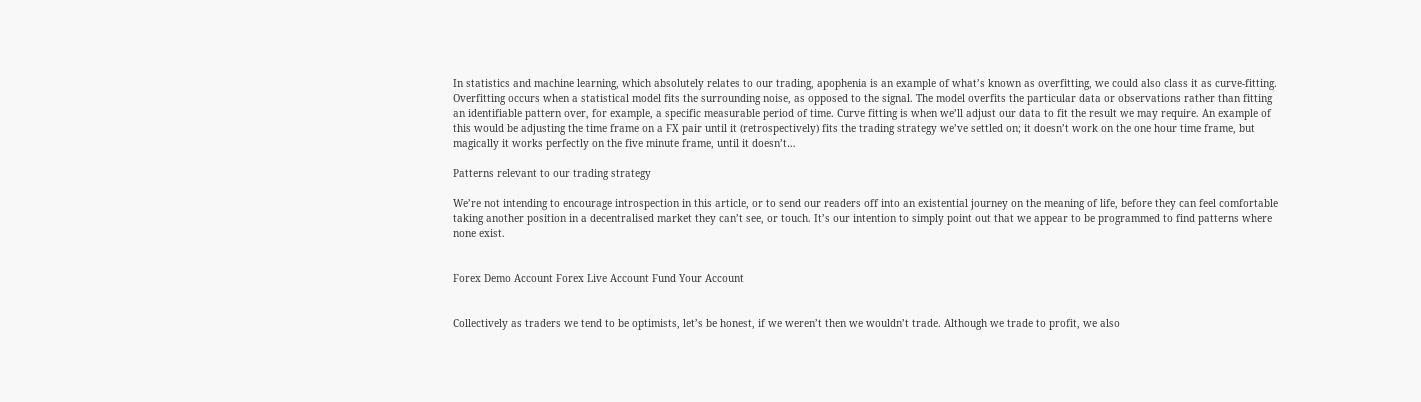In statistics and machine learning, which absolutely relates to our trading, apophenia is an example of what’s known as overfitting, we could also class it as curve-fitting. Overfitting occurs when a statistical model fits the surrounding noise, as opposed to the signal. The model overfits the particular data or observations rather than fitting an identifiable pattern over, for example, a specific measurable period of time. Curve fitting is when we’ll adjust our data to fit the result we may require. An example of this would be adjusting the time frame on a FX pair until it (retrospectively) fits the trading strategy we’ve settled on; it doesn’t work on the one hour time frame, but magically it works perfectly on the five minute frame, until it doesn’t…

Patterns relevant to our trading strategy

We’re not intending to encourage introspection in this article, or to send our readers off into an existential journey on the meaning of life, before they can feel comfortable taking another position in a decentralised market they can’t see, or touch. It’s our intention to simply point out that we appear to be programmed to find patterns where none exist.


Forex Demo Account Forex Live Account Fund Your Account


Collectively as traders we tend to be optimists, let’s be honest, if we weren’t then we wouldn’t trade. Although we trade to profit, we also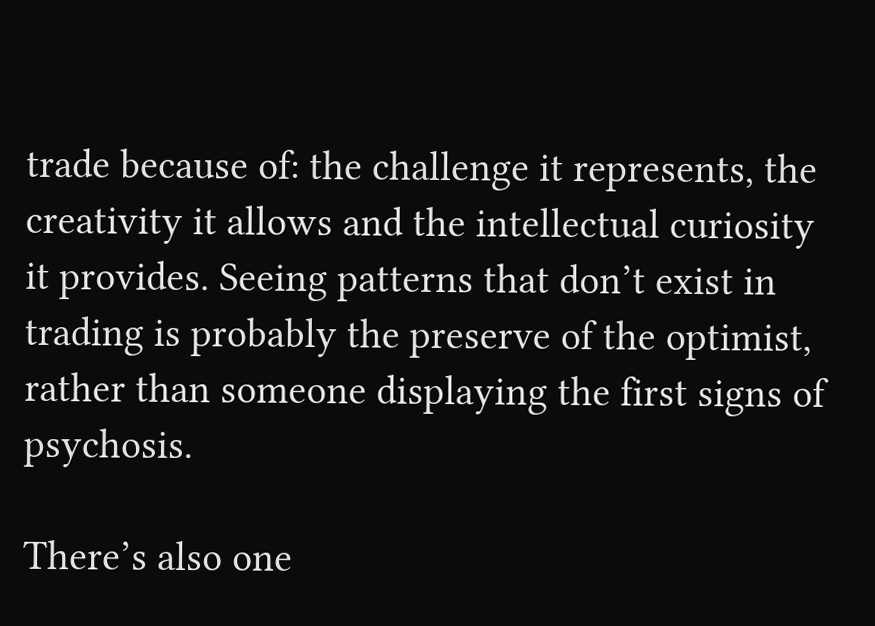trade because of: the challenge it represents, the creativity it allows and the intellectual curiosity it provides. Seeing patterns that don’t exist in trading is probably the preserve of the optimist, rather than someone displaying the first signs of psychosis.

There’s also one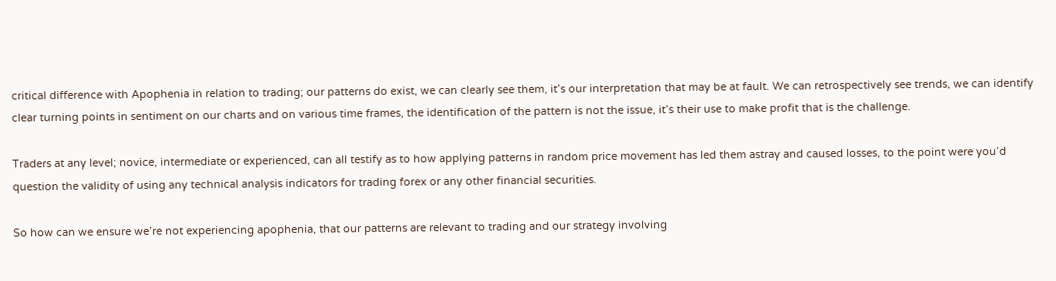critical difference with Apophenia in relation to trading; our patterns do exist, we can clearly see them, it’s our interpretation that may be at fault. We can retrospectively see trends, we can identify clear turning points in sentiment on our charts and on various time frames, the identification of the pattern is not the issue, it’s their use to make profit that is the challenge.

Traders at any level; novice, intermediate or experienced, can all testify as to how applying patterns in random price movement has led them astray and caused losses, to the point were you’d question the validity of using any technical analysis indicators for trading forex or any other financial securities.

So how can we ensure we’re not experiencing apophenia, that our patterns are relevant to trading and our strategy involving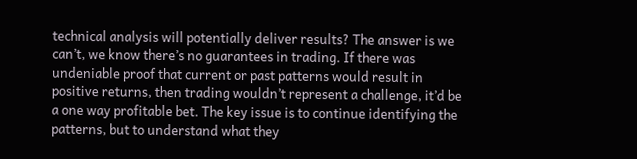technical analysis will potentially deliver results? The answer is we can’t, we know there’s no guarantees in trading. If there was undeniable proof that current or past patterns would result in positive returns, then trading wouldn’t represent a challenge, it’d be a one way profitable bet. The key issue is to continue identifying the patterns, but to understand what they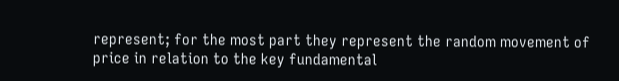represent; for the most part they represent the random movement of price in relation to the key fundamental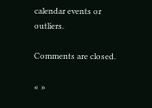calendar events or outliers.

Comments are closed.

« »